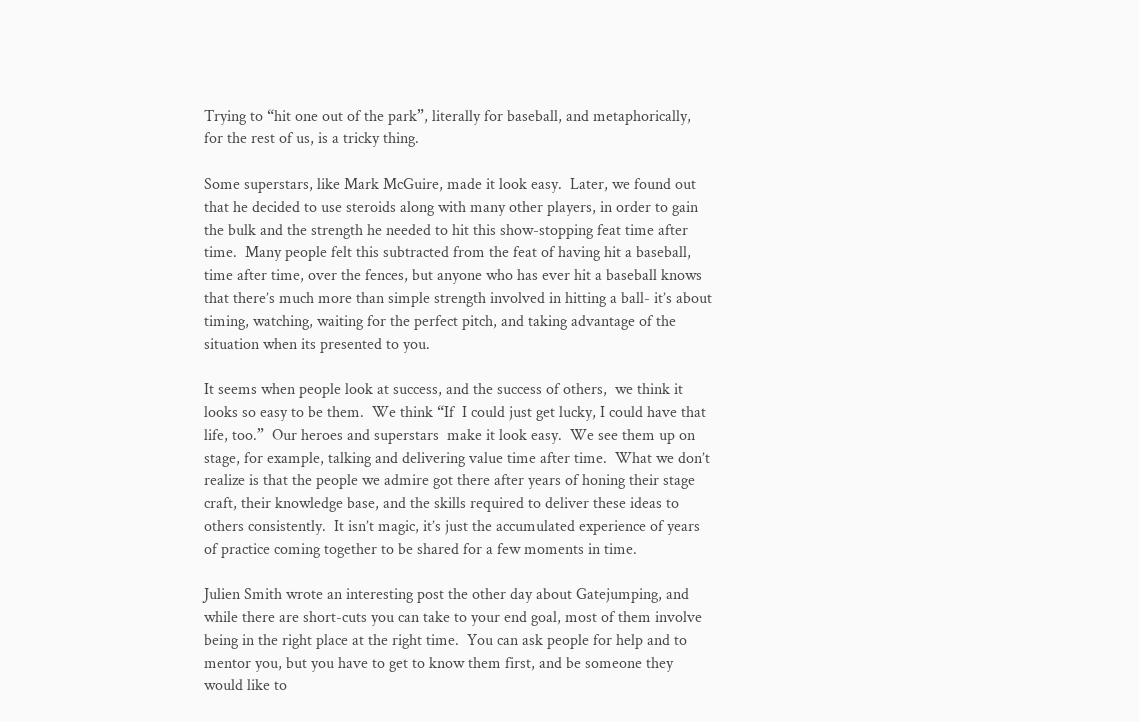Trying to “hit one out of the park”, literally for baseball, and metaphorically, for the rest of us, is a tricky thing.

Some superstars, like Mark McGuire, made it look easy.  Later, we found out that he decided to use steroids along with many other players, in order to gain the bulk and the strength he needed to hit this show-stopping feat time after time.  Many people felt this subtracted from the feat of having hit a baseball, time after time, over the fences, but anyone who has ever hit a baseball knows that there’s much more than simple strength involved in hitting a ball- it’s about timing, watching, waiting for the perfect pitch, and taking advantage of the situation when its presented to you.

It seems when people look at success, and the success of others,  we think it looks so easy to be them.  We think “If  I could just get lucky, I could have that life, too.”  Our heroes and superstars  make it look easy.  We see them up on stage, for example, talking and delivering value time after time.  What we don’t realize is that the people we admire got there after years of honing their stage craft, their knowledge base, and the skills required to deliver these ideas to others consistently.  It isn’t magic, it’s just the accumulated experience of years of practice coming together to be shared for a few moments in time.

Julien Smith wrote an interesting post the other day about Gatejumping, and while there are short-cuts you can take to your end goal, most of them involve being in the right place at the right time.  You can ask people for help and to mentor you, but you have to get to know them first, and be someone they would like to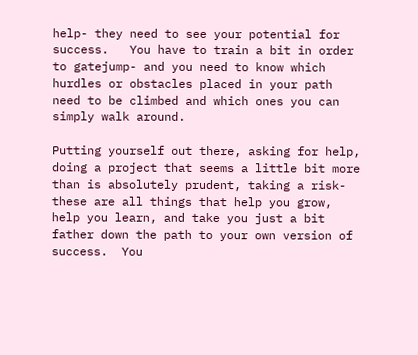help- they need to see your potential for success.   You have to train a bit in order to gatejump- and you need to know which hurdles or obstacles placed in your path need to be climbed and which ones you can simply walk around.

Putting yourself out there, asking for help, doing a project that seems a little bit more than is absolutely prudent, taking a risk- these are all things that help you grow, help you learn, and take you just a bit father down the path to your own version of success.  You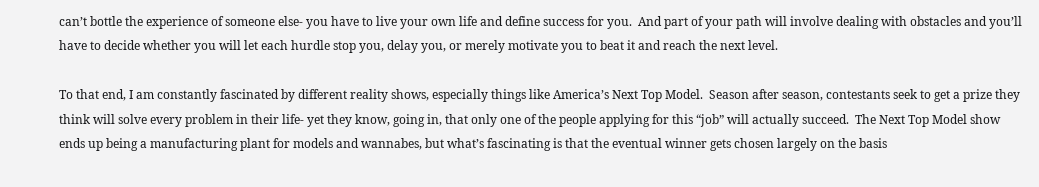can’t bottle the experience of someone else- you have to live your own life and define success for you.  And part of your path will involve dealing with obstacles and you’ll have to decide whether you will let each hurdle stop you, delay you, or merely motivate you to beat it and reach the next level.

To that end, I am constantly fascinated by different reality shows, especially things like America’s Next Top Model.  Season after season, contestants seek to get a prize they think will solve every problem in their life- yet they know, going in, that only one of the people applying for this “job” will actually succeed.  The Next Top Model show ends up being a manufacturing plant for models and wannabes, but what’s fascinating is that the eventual winner gets chosen largely on the basis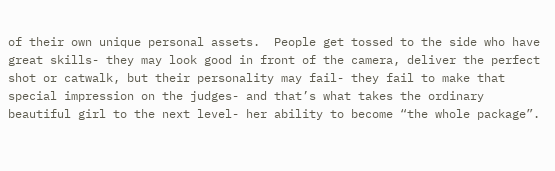of their own unique personal assets.  People get tossed to the side who have great skills- they may look good in front of the camera, deliver the perfect shot or catwalk, but their personality may fail- they fail to make that special impression on the judges- and that’s what takes the ordinary beautiful girl to the next level- her ability to become “the whole package”.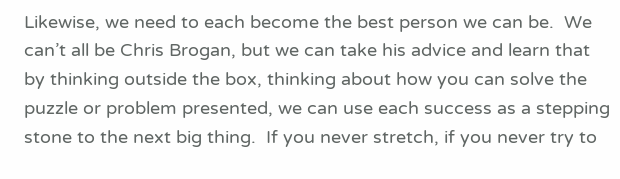Likewise, we need to each become the best person we can be.  We can’t all be Chris Brogan, but we can take his advice and learn that by thinking outside the box, thinking about how you can solve the puzzle or problem presented, we can use each success as a stepping stone to the next big thing.  If you never stretch, if you never try to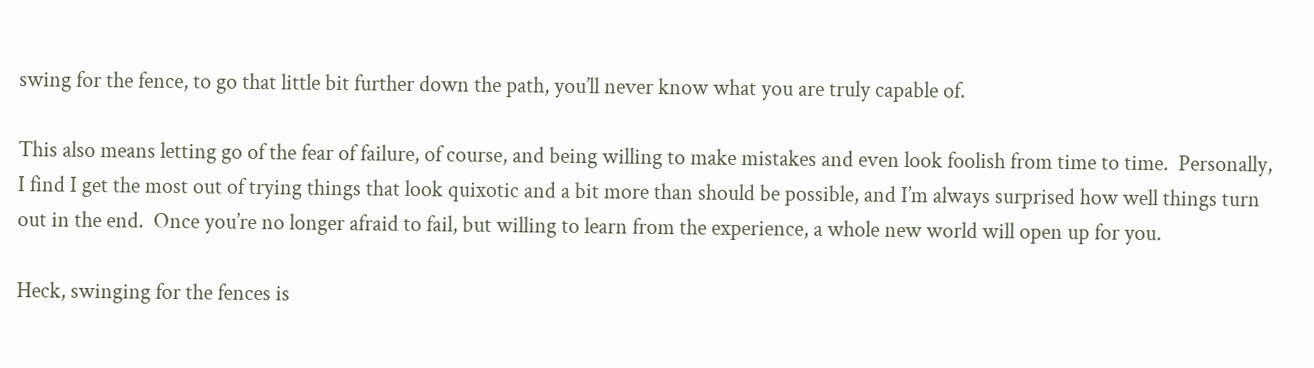swing for the fence, to go that little bit further down the path, you’ll never know what you are truly capable of.

This also means letting go of the fear of failure, of course, and being willing to make mistakes and even look foolish from time to time.  Personally, I find I get the most out of trying things that look quixotic and a bit more than should be possible, and I’m always surprised how well things turn out in the end.  Once you’re no longer afraid to fail, but willing to learn from the experience, a whole new world will open up for you.

Heck, swinging for the fences is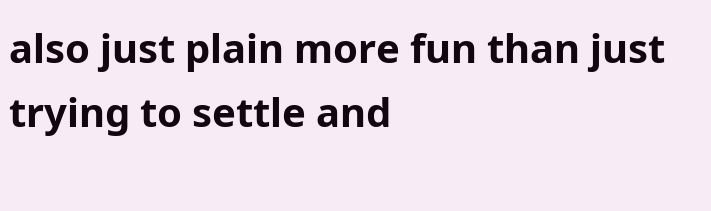also just plain more fun than just trying to settle and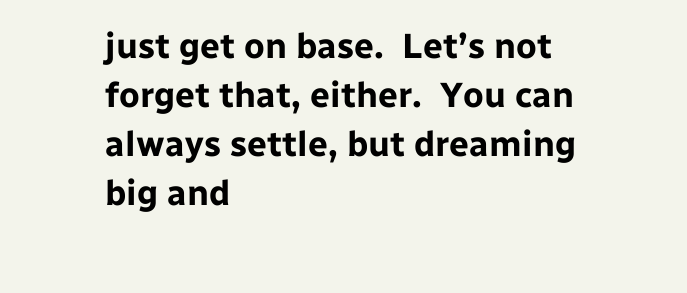just get on base.  Let’s not forget that, either.  You can always settle, but dreaming big and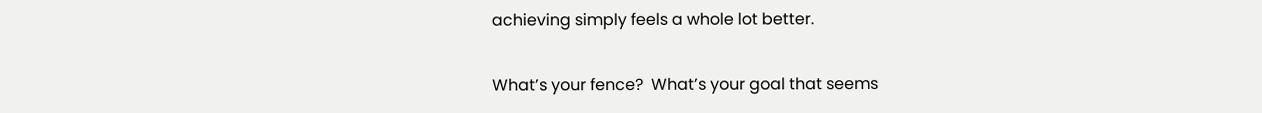achieving simply feels a whole lot better.

What’s your fence?  What’s your goal that seems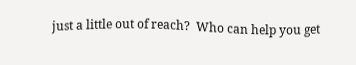just a little out of reach?  Who can help you get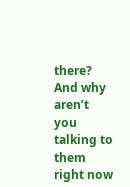there?  And why aren’t you talking to them right now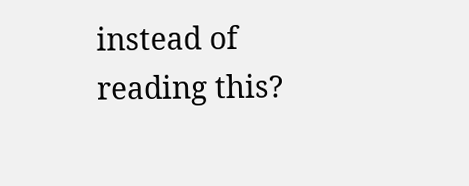instead of reading this?